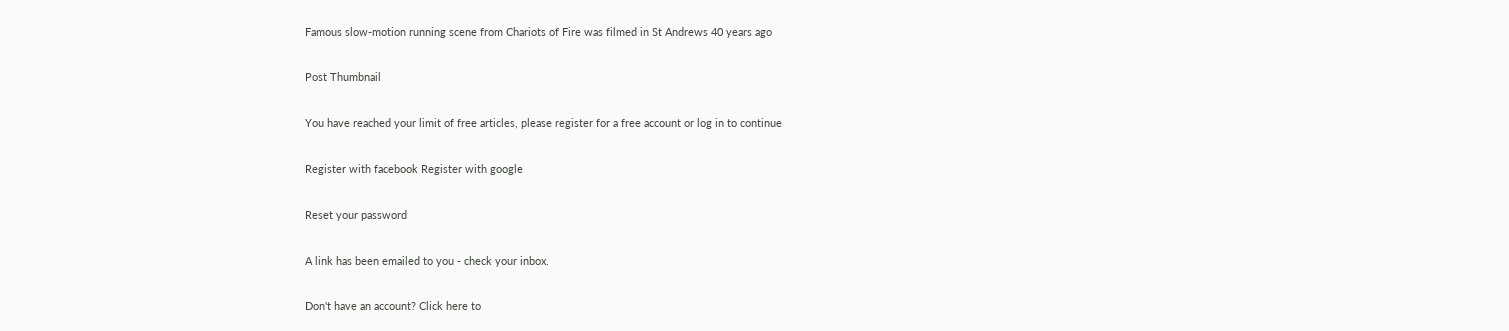Famous slow-motion running scene from Chariots of Fire was filmed in St Andrews 40 years ago

Post Thumbnail

You have reached your limit of free articles, please register for a free account or log in to continue

Register with facebook Register with google

Reset your password

A link has been emailed to you - check your inbox.

Don't have an account? Click here to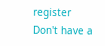register
Don't have a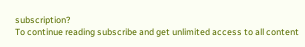subscription?
To continue reading subscribe and get unlimited access to all content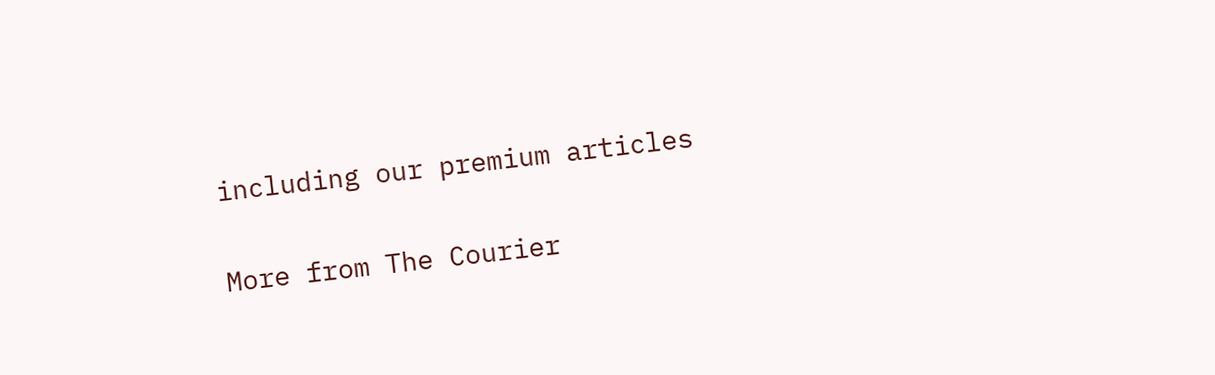including our premium articles

More from The Courier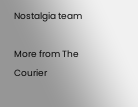Nostalgia team

More from The Courier